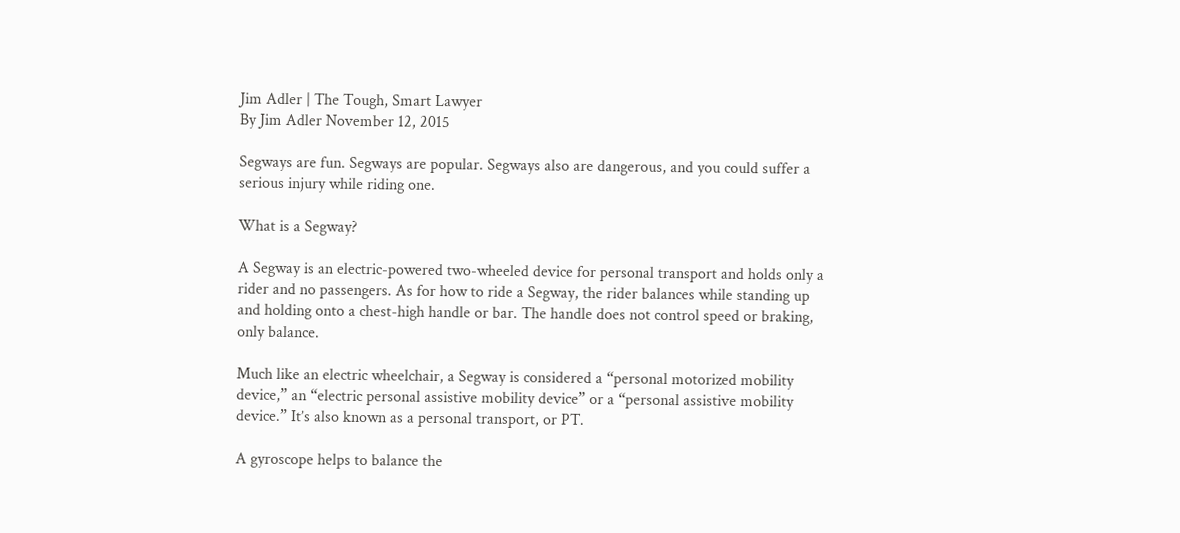Jim Adler | The Tough, Smart Lawyer
By Jim Adler November 12, 2015

Segways are fun. Segways are popular. Segways also are dangerous, and you could suffer a serious injury while riding one.

What is a Segway?

A Segway is an electric-powered two-wheeled device for personal transport and holds only a rider and no passengers. As for how to ride a Segway, the rider balances while standing up and holding onto a chest-high handle or bar. The handle does not control speed or braking, only balance.

Much like an electric wheelchair, a Segway is considered a “personal motorized mobility device,” an “electric personal assistive mobility device” or a “personal assistive mobility device.” It’s also known as a personal transport, or PT.

A gyroscope helps to balance the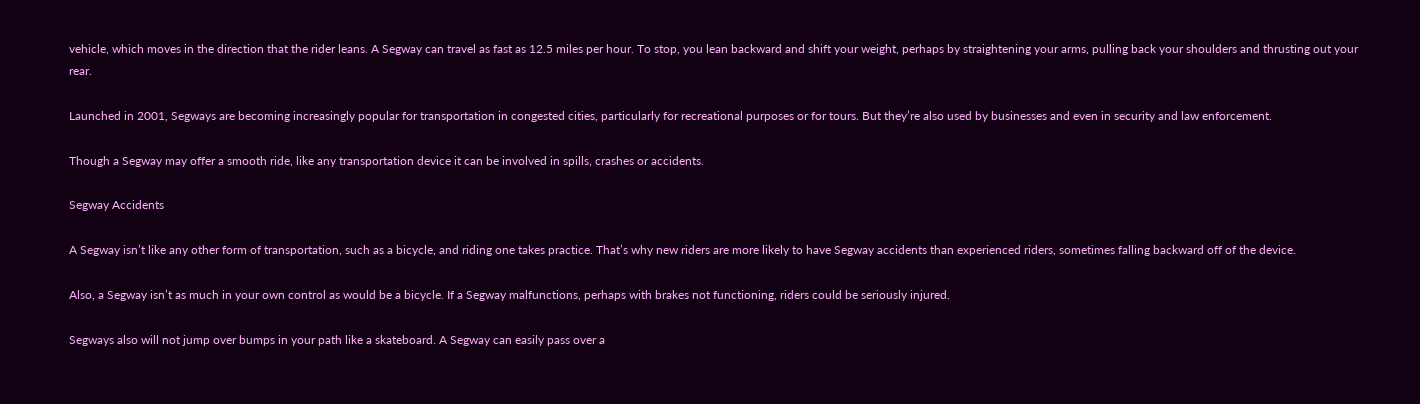vehicle, which moves in the direction that the rider leans. A Segway can travel as fast as 12.5 miles per hour. To stop, you lean backward and shift your weight, perhaps by straightening your arms, pulling back your shoulders and thrusting out your rear.

Launched in 2001, Segways are becoming increasingly popular for transportation in congested cities, particularly for recreational purposes or for tours. But they’re also used by businesses and even in security and law enforcement.

Though a Segway may offer a smooth ride, like any transportation device it can be involved in spills, crashes or accidents.

Segway Accidents

A Segway isn’t like any other form of transportation, such as a bicycle, and riding one takes practice. That’s why new riders are more likely to have Segway accidents than experienced riders, sometimes falling backward off of the device.

Also, a Segway isn’t as much in your own control as would be a bicycle. If a Segway malfunctions, perhaps with brakes not functioning, riders could be seriously injured.

Segways also will not jump over bumps in your path like a skateboard. A Segway can easily pass over a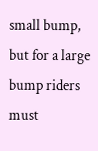small bump, but for a large bump riders must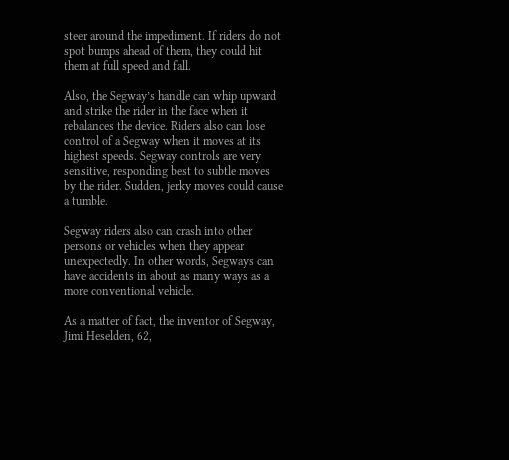steer around the impediment. If riders do not spot bumps ahead of them, they could hit them at full speed and fall.

Also, the Segway’s handle can whip upward and strike the rider in the face when it rebalances the device. Riders also can lose control of a Segway when it moves at its highest speeds. Segway controls are very sensitive, responding best to subtle moves by the rider. Sudden, jerky moves could cause a tumble.

Segway riders also can crash into other persons or vehicles when they appear unexpectedly. In other words, Segways can have accidents in about as many ways as a more conventional vehicle.

As a matter of fact, the inventor of Segway, Jimi Heselden, 62,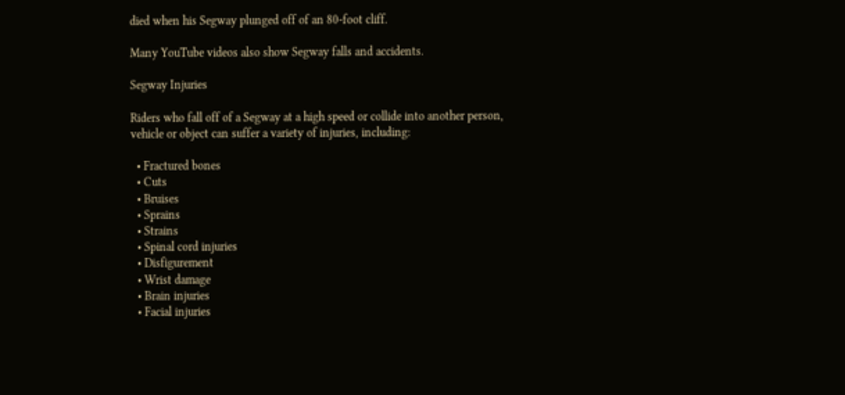died when his Segway plunged off of an 80-foot cliff.

Many YouTube videos also show Segway falls and accidents.

Segway Injuries

Riders who fall off of a Segway at a high speed or collide into another person, vehicle or object can suffer a variety of injuries, including:

  • Fractured bones
  • Cuts
  • Bruises
  • Sprains
  • Strains
  • Spinal cord injuries
  • Disfigurement
  • Wrist damage
  • Brain injuries
  • Facial injuries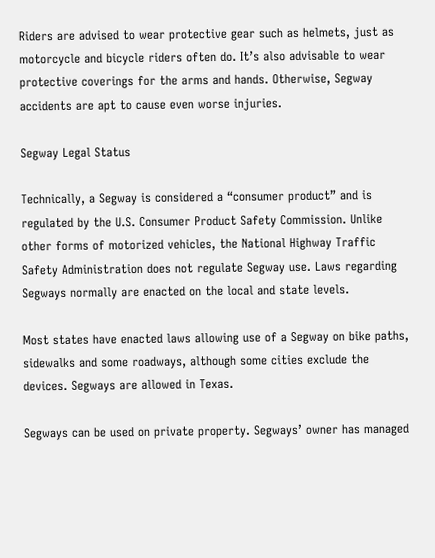Riders are advised to wear protective gear such as helmets, just as motorcycle and bicycle riders often do. It’s also advisable to wear protective coverings for the arms and hands. Otherwise, Segway accidents are apt to cause even worse injuries.

Segway Legal Status

Technically, a Segway is considered a “consumer product” and is regulated by the U.S. Consumer Product Safety Commission. Unlike other forms of motorized vehicles, the National Highway Traffic Safety Administration does not regulate Segway use. Laws regarding Segways normally are enacted on the local and state levels.

Most states have enacted laws allowing use of a Segway on bike paths, sidewalks and some roadways, although some cities exclude the devices. Segways are allowed in Texas.

Segways can be used on private property. Segways’ owner has managed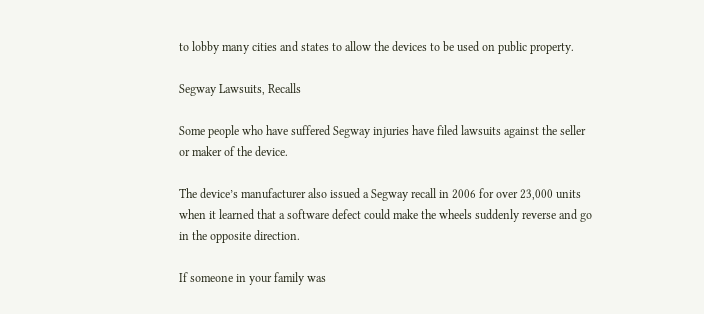to lobby many cities and states to allow the devices to be used on public property.

Segway Lawsuits, Recalls

Some people who have suffered Segway injuries have filed lawsuits against the seller or maker of the device.

The device’s manufacturer also issued a Segway recall in 2006 for over 23,000 units when it learned that a software defect could make the wheels suddenly reverse and go in the opposite direction.

If someone in your family was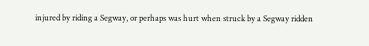injured by riding a Segway, or perhaps was hurt when struck by a Segway ridden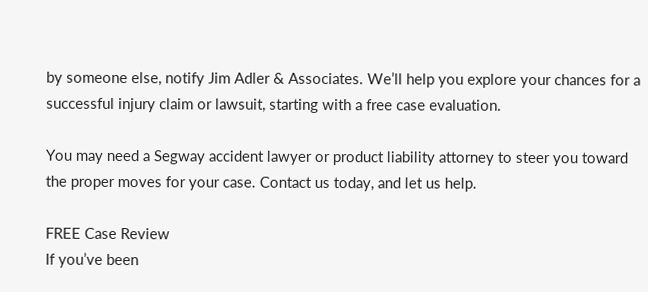by someone else, notify Jim Adler & Associates. We’ll help you explore your chances for a successful injury claim or lawsuit, starting with a free case evaluation.

You may need a Segway accident lawyer or product liability attorney to steer you toward the proper moves for your case. Contact us today, and let us help.

FREE Case Review
If you’ve been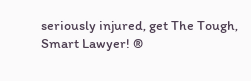seriously injured, get The Tough, Smart Lawyer! ®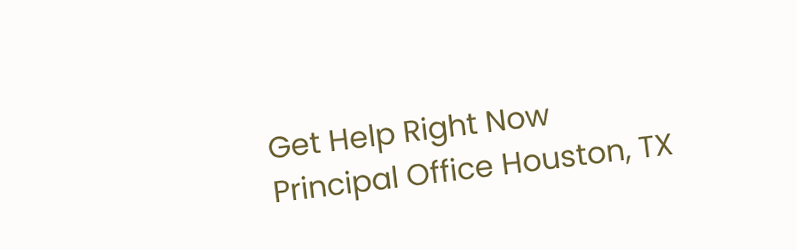Get Help Right Now
Principal Office Houston, TX